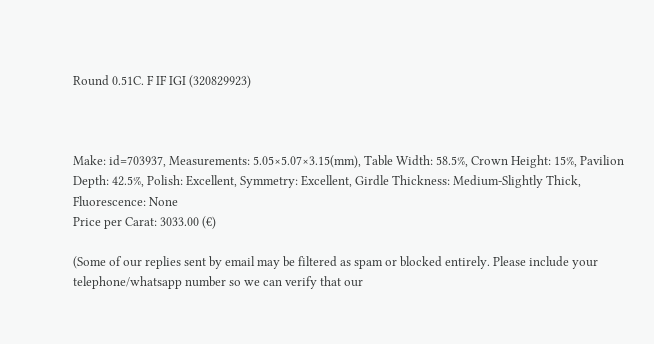Round 0.51C. F IF IGI (320829923)



Make: id=703937, Measurements: 5.05×5.07×3.15(mm), Table Width: 58.5%, Crown Height: 15%, Pavilion Depth: 42.5%, Polish: Excellent, Symmetry: Excellent, Girdle Thickness: Medium-Slightly Thick, Fluorescence: None
Price per Carat: 3033.00 (€)

(Some of our replies sent by email may be filtered as spam or blocked entirely. Please include your telephone/whatsapp number so we can verify that our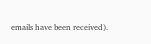emails have been received).